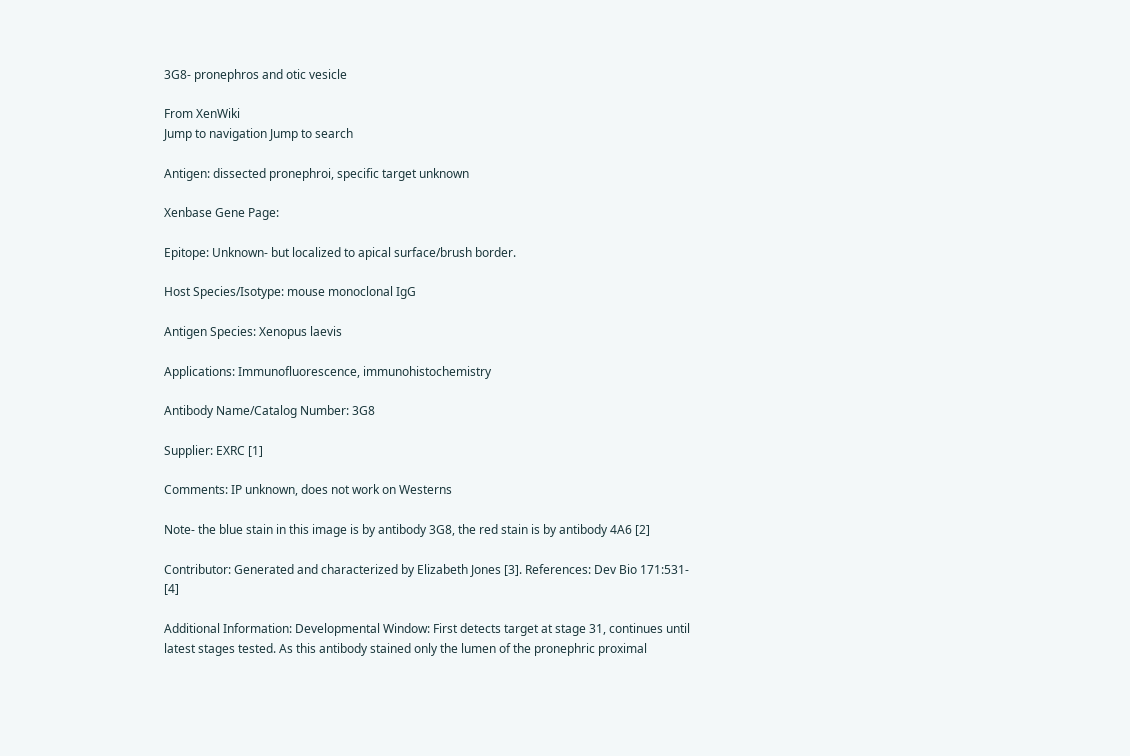3G8- pronephros and otic vesicle

From XenWiki
Jump to navigation Jump to search

Antigen: dissected pronephroi, specific target unknown

Xenbase Gene Page:

Epitope: Unknown- but localized to apical surface/brush border.

Host Species/Isotype: mouse monoclonal IgG

Antigen Species: Xenopus laevis

Applications: Immunofluorescence, immunohistochemistry

Antibody Name/Catalog Number: 3G8

Supplier: EXRC [1]

Comments: IP unknown, does not work on Westerns

Note- the blue stain in this image is by antibody 3G8, the red stain is by antibody 4A6 [2]

Contributor: Generated and characterized by Elizabeth Jones [3]. References: Dev Bio 171:531- [4]

Additional Information: Developmental Window: First detects target at stage 31, continues until latest stages tested. As this antibody stained only the lumen of the pronephric proximal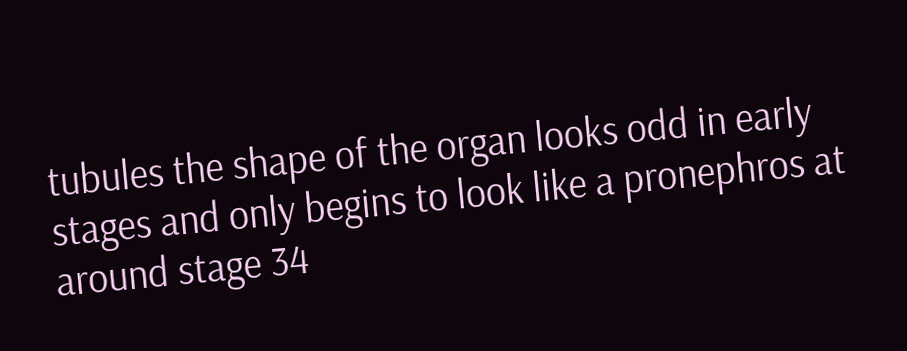tubules the shape of the organ looks odd in early stages and only begins to look like a pronephros at around stage 34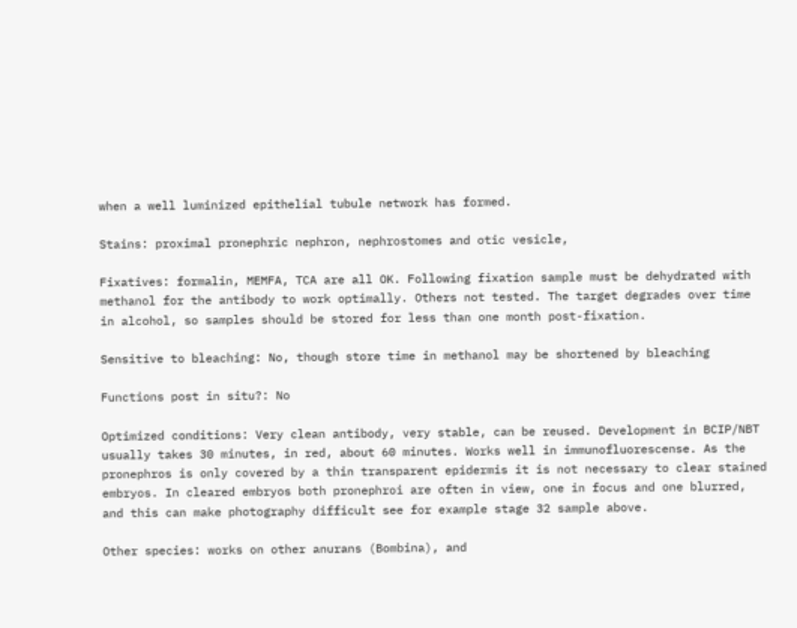when a well luminized epithelial tubule network has formed.

Stains: proximal pronephric nephron, nephrostomes and otic vesicle,

Fixatives: formalin, MEMFA, TCA are all OK. Following fixation sample must be dehydrated with methanol for the antibody to work optimally. Others not tested. The target degrades over time in alcohol, so samples should be stored for less than one month post-fixation.

Sensitive to bleaching: No, though store time in methanol may be shortened by bleaching

Functions post in situ?: No

Optimized conditions: Very clean antibody, very stable, can be reused. Development in BCIP/NBT usually takes 30 minutes, in red, about 60 minutes. Works well in immunofluorescense. As the pronephros is only covered by a thin transparent epidermis it is not necessary to clear stained embryos. In cleared embryos both pronephroi are often in view, one in focus and one blurred, and this can make photography difficult see for example stage 32 sample above.

Other species: works on other anurans (Bombina), and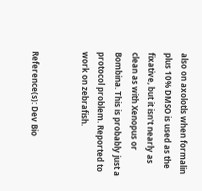also on axolotls when formalin plus 10% DMSO is used as the fixative, but it isn't nearly as clean as with Xenopus or Bombina. This is probably just a protocol problem. Reported to work on zebrafish.


Reference(s): Dev Bio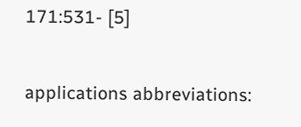171:531- [5]

applications abbreviations: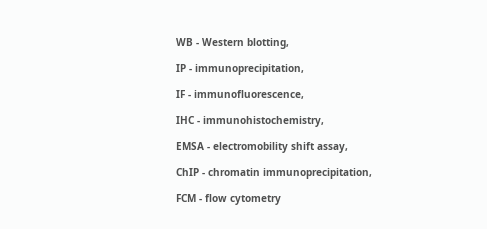WB - Western blotting,

IP - immunoprecipitation,

IF - immunofluorescence,

IHC - immunohistochemistry,

EMSA - electromobility shift assay,

ChIP - chromatin immunoprecipitation,

FCM - flow cytometry